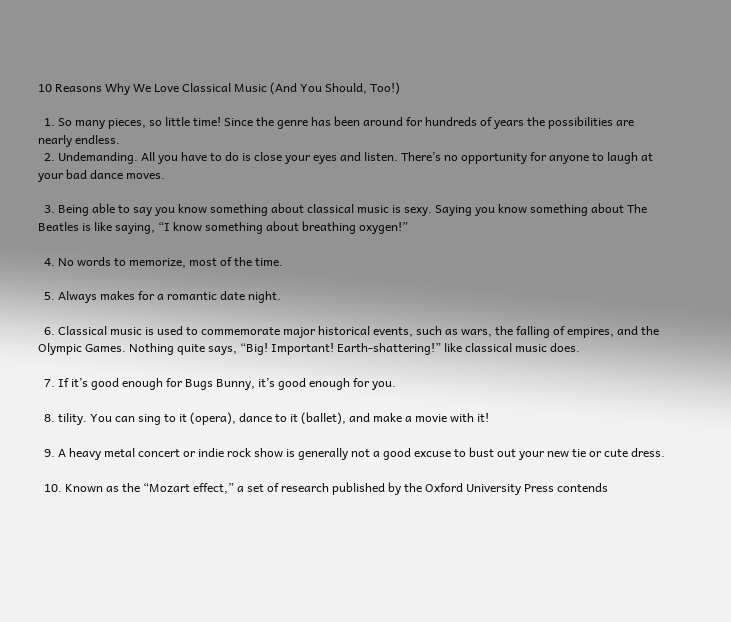10 Reasons Why We Love Classical Music (And You Should, Too!)

  1. So many pieces, so little time! Since the genre has been around for hundreds of years the possibilities are nearly endless.
  2. Undemanding. All you have to do is close your eyes and listen. There’s no opportunity for anyone to laugh at your bad dance moves.

  3. Being able to say you know something about classical music is sexy. Saying you know something about The Beatles is like saying, “I know something about breathing oxygen!”

  4. No words to memorize, most of the time.

  5. Always makes for a romantic date night.

  6. Classical music is used to commemorate major historical events, such as wars, the falling of empires, and the Olympic Games. Nothing quite says, “Big! Important! Earth-shattering!” like classical music does.

  7. If it’s good enough for Bugs Bunny, it’s good enough for you.

  8. tility. You can sing to it (opera), dance to it (ballet), and make a movie with it!

  9. A heavy metal concert or indie rock show is generally not a good excuse to bust out your new tie or cute dress.

  10. Known as the “Mozart effect,” a set of research published by the Oxford University Press contends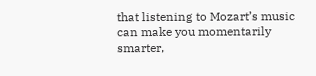that listening to Mozart’s music can make you momentarily smarter,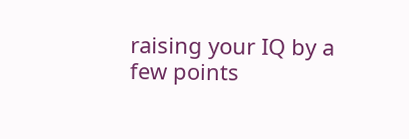raising your IQ by a few points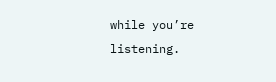while you’re listening.